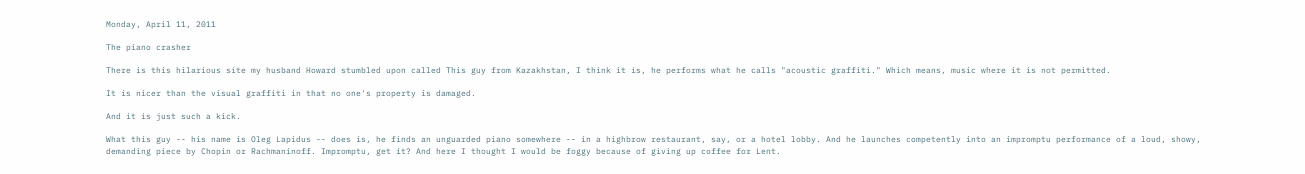Monday, April 11, 2011

The piano crasher

There is this hilarious site my husband Howard stumbled upon called This guy from Kazakhstan, I think it is, he performs what he calls "acoustic graffiti." Which means, music where it is not permitted.

It is nicer than the visual graffiti in that no one's property is damaged.

And it is just such a kick.

What this guy -- his name is Oleg Lapidus -- does is, he finds an unguarded piano somewhere -- in a highbrow restaurant, say, or a hotel lobby. And he launches competently into an impromptu performance of a loud, showy, demanding piece by Chopin or Rachmaninoff. Impromptu, get it? And here I thought I would be foggy because of giving up coffee for Lent.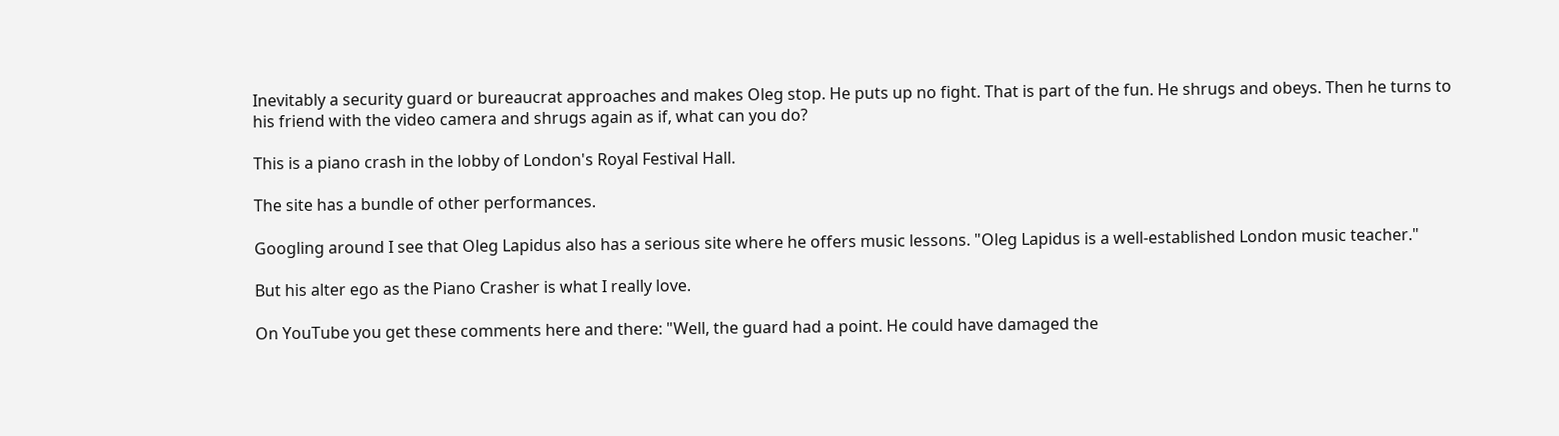Inevitably a security guard or bureaucrat approaches and makes Oleg stop. He puts up no fight. That is part of the fun. He shrugs and obeys. Then he turns to his friend with the video camera and shrugs again as if, what can you do?

This is a piano crash in the lobby of London's Royal Festival Hall.

The site has a bundle of other performances.

Googling around I see that Oleg Lapidus also has a serious site where he offers music lessons. "Oleg Lapidus is a well-established London music teacher."

But his alter ego as the Piano Crasher is what I really love.

On YouTube you get these comments here and there: "Well, the guard had a point. He could have damaged the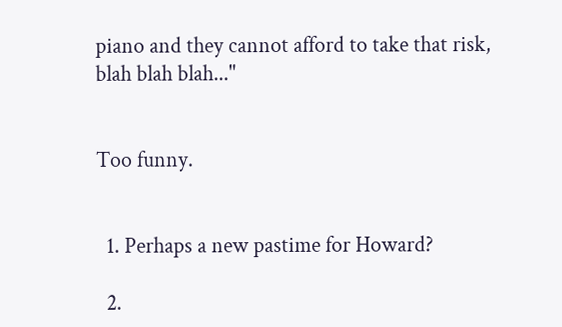piano and they cannot afford to take that risk, blah blah blah..."


Too funny.


  1. Perhaps a new pastime for Howard?

  2.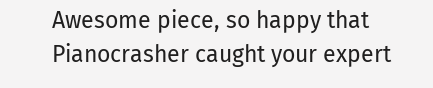Awesome piece, so happy that Pianocrasher caught your expert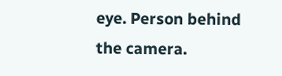eye. Person behind the camera.